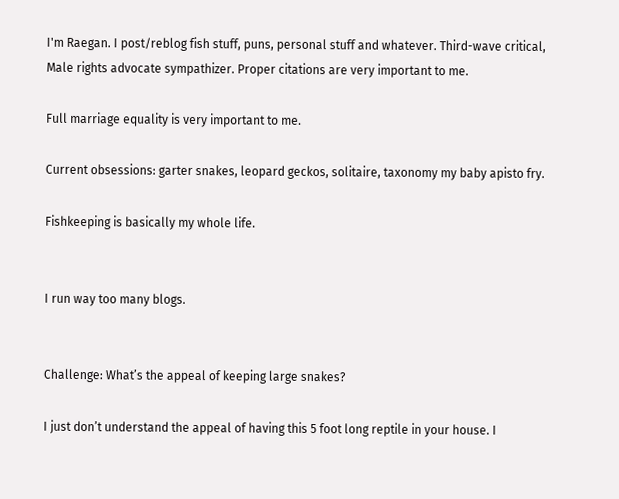I'm Raegan. I post/reblog fish stuff, puns, personal stuff and whatever. Third-wave critical, Male rights advocate sympathizer. Proper citations are very important to me.

Full marriage equality is very important to me.

Current obsessions: garter snakes, leopard geckos, solitaire, taxonomy my baby apisto fry.

Fishkeeping is basically my whole life.


I run way too many blogs.


Challenge: What’s the appeal of keeping large snakes?

I just don’t understand the appeal of having this 5 foot long reptile in your house. I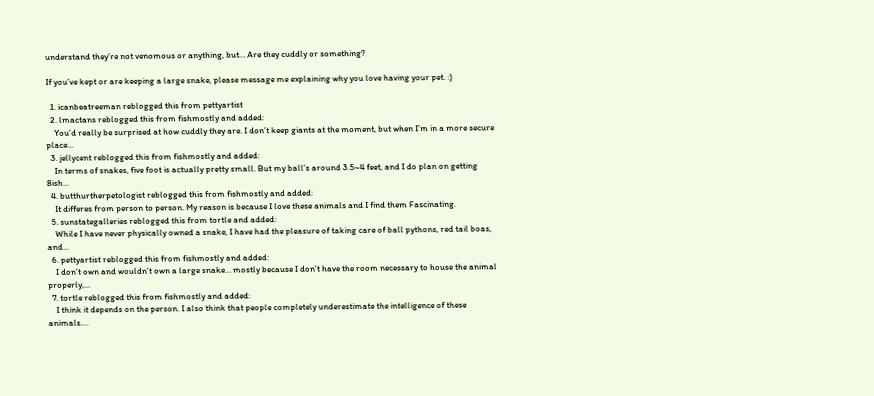understand they’re not venomous or anything, but… Are they cuddly or something?

If you’ve kept or are keeping a large snake, please message me explaining why you love having your pet. :)

  1. icanbeatreeman reblogged this from pettyartist
  2. lmactans reblogged this from fishmostly and added:
    You’d really be surprised at how cuddly they are. I don’t keep giants at the moment, but when I’m in a more secure place...
  3. jellycent reblogged this from fishmostly and added:
    In terms of snakes, five foot is actually pretty small. But my ball’s around 3.5~4 feet, and I do plan on getting 8ish...
  4. butthurtherpetologist reblogged this from fishmostly and added:
    It differes from person to person. My reason is because I love these animals and I find them Fascinating.
  5. sunstategalleries reblogged this from tortle and added:
    While I have never physically owned a snake, I have had the pleasure of taking care of ball pythons, red tail boas, and...
  6. pettyartist reblogged this from fishmostly and added:
    I don’t own and wouldn’t own a large snake… mostly because I don’t have the room necessary to house the animal properly,...
  7. tortle reblogged this from fishmostly and added:
    I think it depends on the person. I also think that people completely underestimate the intelligence of these animals....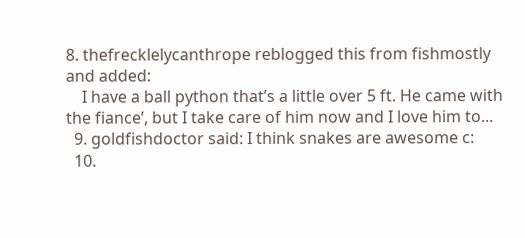8. thefrecklelycanthrope reblogged this from fishmostly and added:
    I have a ball python that’s a little over 5 ft. He came with the fiance’, but I take care of him now and I love him to...
  9. goldfishdoctor said: I think snakes are awesome c:
  10.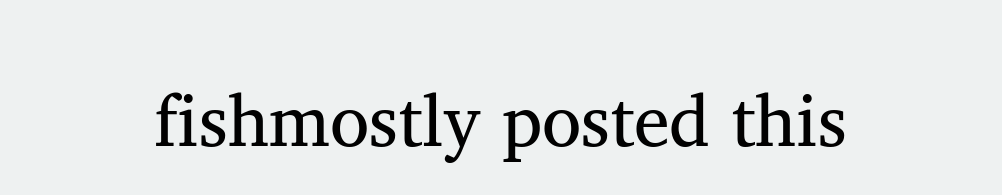fishmostly posted this